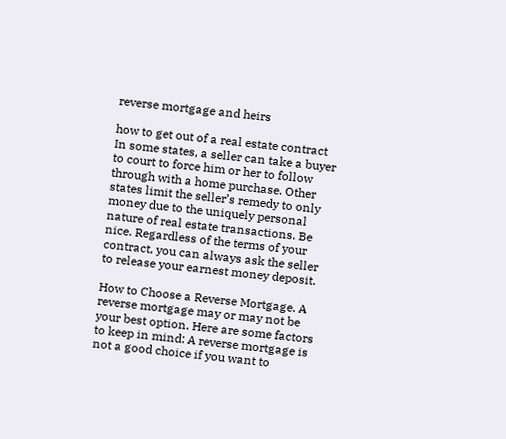reverse mortgage and heirs

how to get out of a real estate contract In some states, a seller can take a buyer to court to force him or her to follow through with a home purchase. Other states limit the seller’s remedy to only money due to the uniquely personal nature of real estate transactions. Be nice. Regardless of the terms of your contract, you can always ask the seller to release your earnest money deposit.

How to Choose a Reverse Mortgage. A reverse mortgage may or may not be your best option. Here are some factors to keep in mind: A reverse mortgage is not a good choice if you want to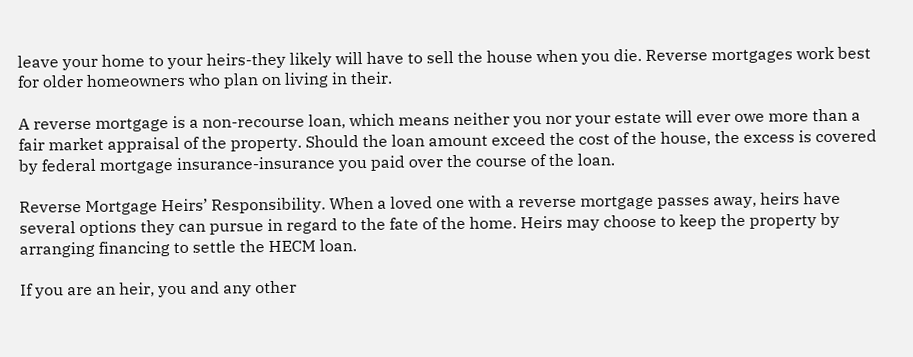leave your home to your heirs-they likely will have to sell the house when you die. Reverse mortgages work best for older homeowners who plan on living in their.

A reverse mortgage is a non-recourse loan, which means neither you nor your estate will ever owe more than a fair market appraisal of the property. Should the loan amount exceed the cost of the house, the excess is covered by federal mortgage insurance-insurance you paid over the course of the loan.

Reverse Mortgage Heirs’ Responsibility. When a loved one with a reverse mortgage passes away, heirs have several options they can pursue in regard to the fate of the home. Heirs may choose to keep the property by arranging financing to settle the HECM loan.

If you are an heir, you and any other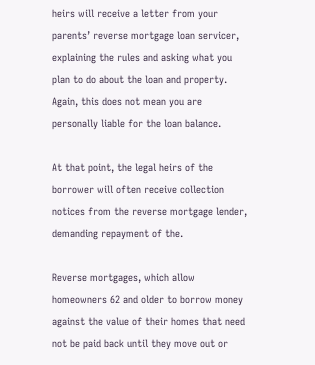heirs will receive a letter from your parents’ reverse mortgage loan servicer, explaining the rules and asking what you plan to do about the loan and property. Again, this does not mean you are personally liable for the loan balance.

At that point, the legal heirs of the borrower will often receive collection notices from the reverse mortgage lender, demanding repayment of the.

Reverse mortgages, which allow homeowners 62 and older to borrow money against the value of their homes that need not be paid back until they move out or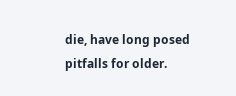die, have long posed pitfalls for older.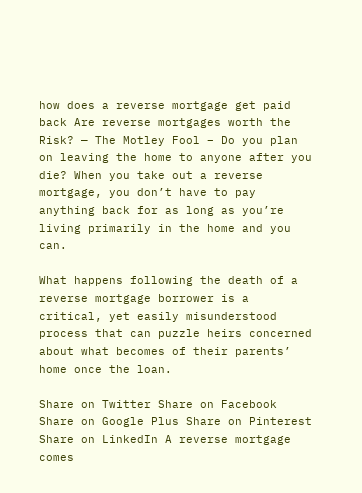how does a reverse mortgage get paid back Are reverse mortgages worth the Risk? — The Motley Fool – Do you plan on leaving the home to anyone after you die? When you take out a reverse mortgage, you don’t have to pay anything back for as long as you’re living primarily in the home and you can.

What happens following the death of a reverse mortgage borrower is a critical, yet easily misunderstood process that can puzzle heirs concerned about what becomes of their parents’ home once the loan.

Share on Twitter Share on Facebook Share on Google Plus Share on Pinterest Share on LinkedIn A reverse mortgage comes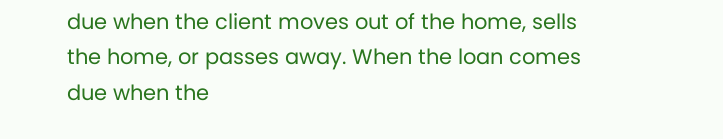due when the client moves out of the home, sells the home, or passes away. When the loan comes due when the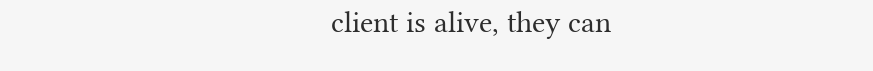client is alive, they can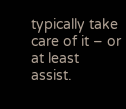typically take care of it – or at least assist.